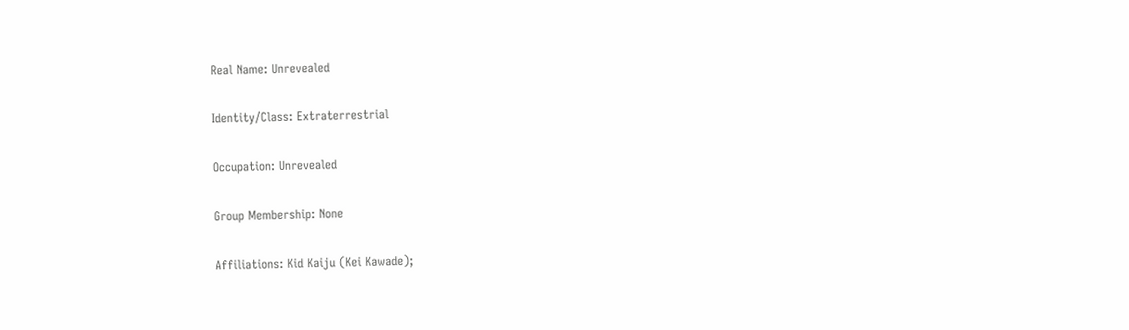Real Name: Unrevealed

Identity/Class: Extraterrestrial

Occupation: Unrevealed

Group Membership: None

Affiliations: Kid Kaiju (Kei Kawade);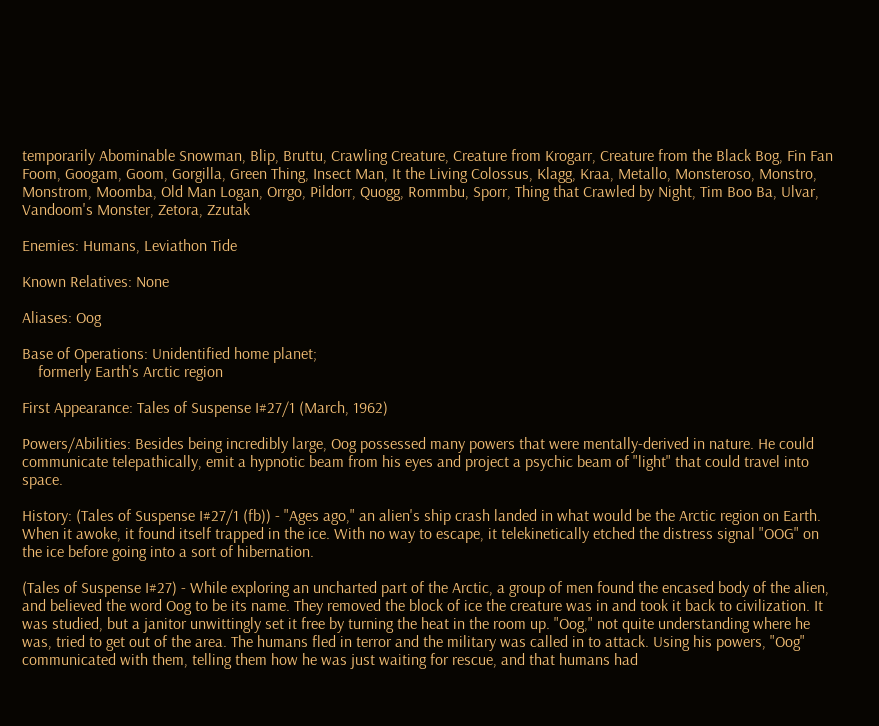temporarily Abominable Snowman, Blip, Bruttu, Crawling Creature, Creature from Krogarr, Creature from the Black Bog, Fin Fan Foom, Googam, Goom, Gorgilla, Green Thing, Insect Man, It the Living Colossus, Klagg, Kraa, Metallo, Monsteroso, Monstro, Monstrom, Moomba, Old Man Logan, Orrgo, Pildorr, Quogg, Rommbu, Sporr, Thing that Crawled by Night, Tim Boo Ba, Ulvar, Vandoom's Monster, Zetora, Zzutak

Enemies: Humans, Leviathon Tide

Known Relatives: None

Aliases: Oog

Base of Operations: Unidentified home planet;
    formerly Earth's Arctic region

First Appearance: Tales of Suspense I#27/1 (March, 1962)

Powers/Abilities: Besides being incredibly large, Oog possessed many powers that were mentally-derived in nature. He could communicate telepathically, emit a hypnotic beam from his eyes and project a psychic beam of "light" that could travel into space.

History: (Tales of Suspense I#27/1 (fb)) - "Ages ago," an alien's ship crash landed in what would be the Arctic region on Earth. When it awoke, it found itself trapped in the ice. With no way to escape, it telekinetically etched the distress signal "OOG" on the ice before going into a sort of hibernation.

(Tales of Suspense I#27) - While exploring an uncharted part of the Arctic, a group of men found the encased body of the alien, and believed the word Oog to be its name. They removed the block of ice the creature was in and took it back to civilization. It was studied, but a janitor unwittingly set it free by turning the heat in the room up. "Oog," not quite understanding where he was, tried to get out of the area. The humans fled in terror and the military was called in to attack. Using his powers, "Oog" communicated with them, telling them how he was just waiting for rescue, and that humans had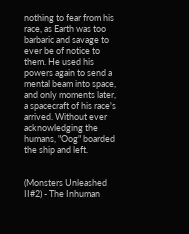nothing to fear from his race, as Earth was too barbaric and savage to ever be of notice to them. He used his powers again to send a mental beam into space, and only moments later, a spacecraft of his race's arrived. Without ever acknowledging the humans, "Oog" boarded the ship and left.


(Monsters Unleashed II#2) - The Inhuman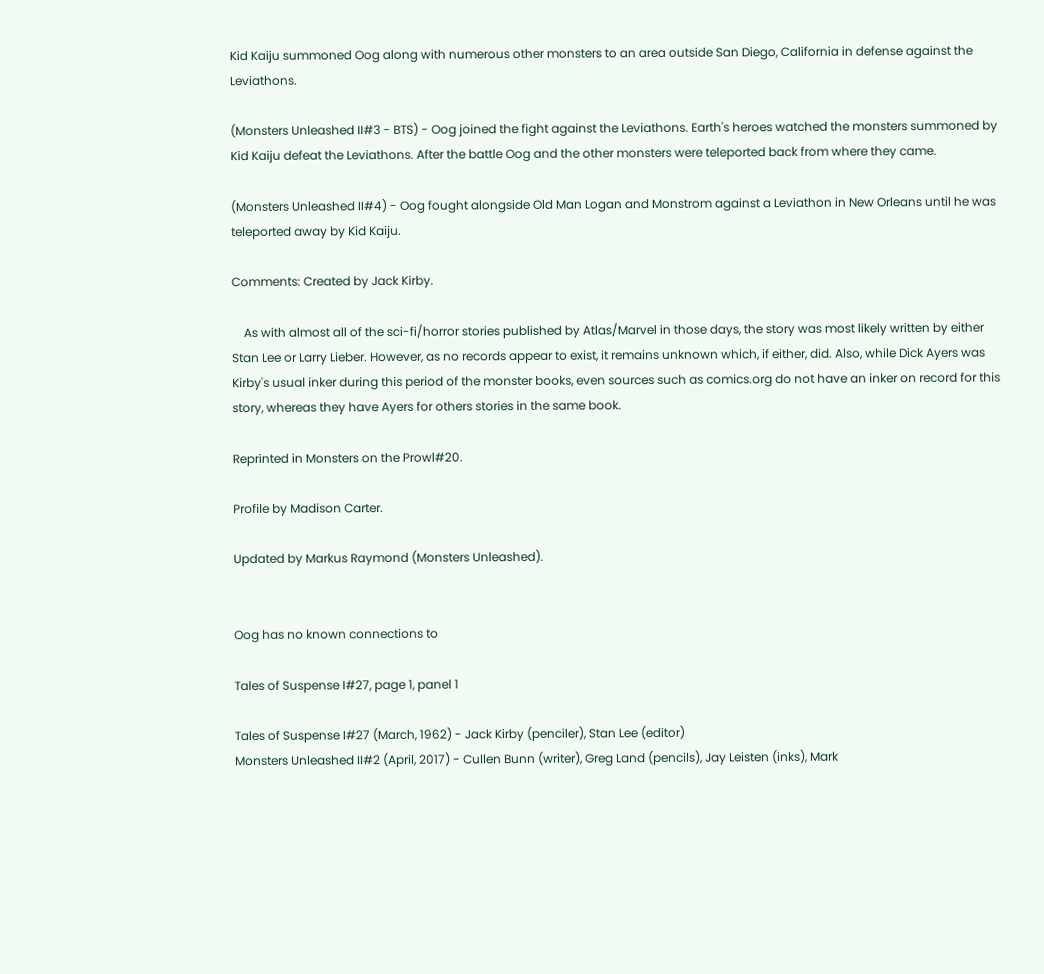Kid Kaiju summoned Oog along with numerous other monsters to an area outside San Diego, California in defense against the Leviathons.

(Monsters Unleashed II#3 - BTS) - Oog joined the fight against the Leviathons. Earth's heroes watched the monsters summoned by Kid Kaiju defeat the Leviathons. After the battle Oog and the other monsters were teleported back from where they came.

(Monsters Unleashed II#4) - Oog fought alongside Old Man Logan and Monstrom against a Leviathon in New Orleans until he was teleported away by Kid Kaiju.

Comments: Created by Jack Kirby.

    As with almost all of the sci-fi/horror stories published by Atlas/Marvel in those days, the story was most likely written by either Stan Lee or Larry Lieber. However, as no records appear to exist, it remains unknown which, if either, did. Also, while Dick Ayers was Kirby's usual inker during this period of the monster books, even sources such as comics.org do not have an inker on record for this story, whereas they have Ayers for others stories in the same book.

Reprinted in Monsters on the Prowl#20.

Profile by Madison Carter.

Updated by Markus Raymond (Monsters Unleashed).


Oog has no known connections to

Tales of Suspense I#27, page 1, panel 1

Tales of Suspense I#27 (March, 1962) - Jack Kirby (penciler), Stan Lee (editor)
Monsters Unleashed II#2 (April, 2017) - Cullen Bunn (writer), Greg Land (pencils), Jay Leisten (inks), Mark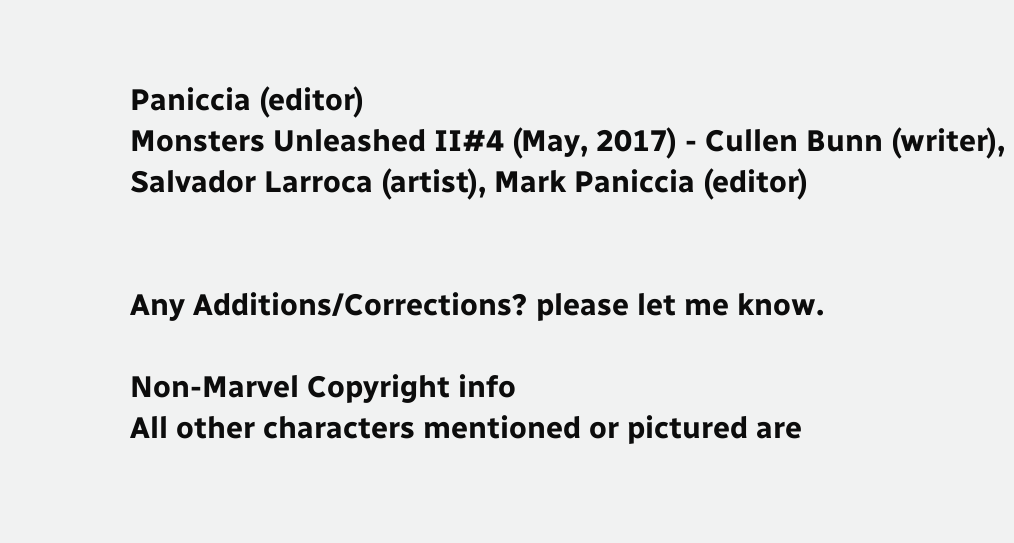Paniccia (editor)
Monsters Unleashed II#4 (May, 2017) - Cullen Bunn (writer), Salvador Larroca (artist), Mark Paniccia (editor)


Any Additions/Corrections? please let me know.

Non-Marvel Copyright info
All other characters mentioned or pictured are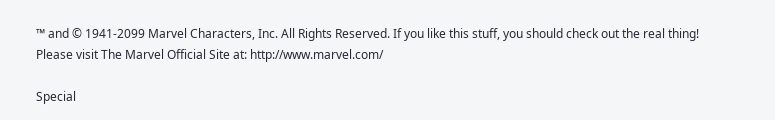™ and © 1941-2099 Marvel Characters, Inc. All Rights Reserved. If you like this stuff, you should check out the real thing!
Please visit The Marvel Official Site at: http://www.marvel.com/

Special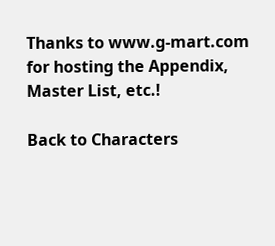Thanks to www.g-mart.com for hosting the Appendix, Master List, etc.!

Back to Characters